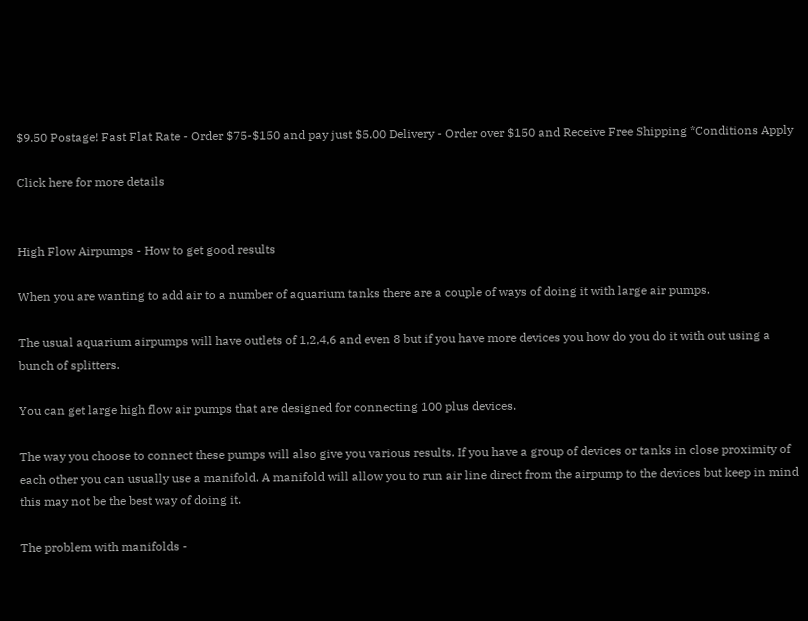$9.50 Postage! Fast Flat Rate - Order $75-$150 and pay just $5.00 Delivery - Order over $150 and Receive Free Shipping *Conditions Apply

Click here for more details


High Flow Airpumps - How to get good results

When you are wanting to add air to a number of aquarium tanks there are a couple of ways of doing it with large air pumps.

The usual aquarium airpumps will have outlets of 1,2,4,6 and even 8 but if you have more devices you how do you do it with out using a bunch of splitters.

You can get large high flow air pumps that are designed for connecting 100 plus devices.

The way you choose to connect these pumps will also give you various results. If you have a group of devices or tanks in close proximity of each other you can usually use a manifold. A manifold will allow you to run air line direct from the airpump to the devices but keep in mind this may not be the best way of doing it.

The problem with manifolds -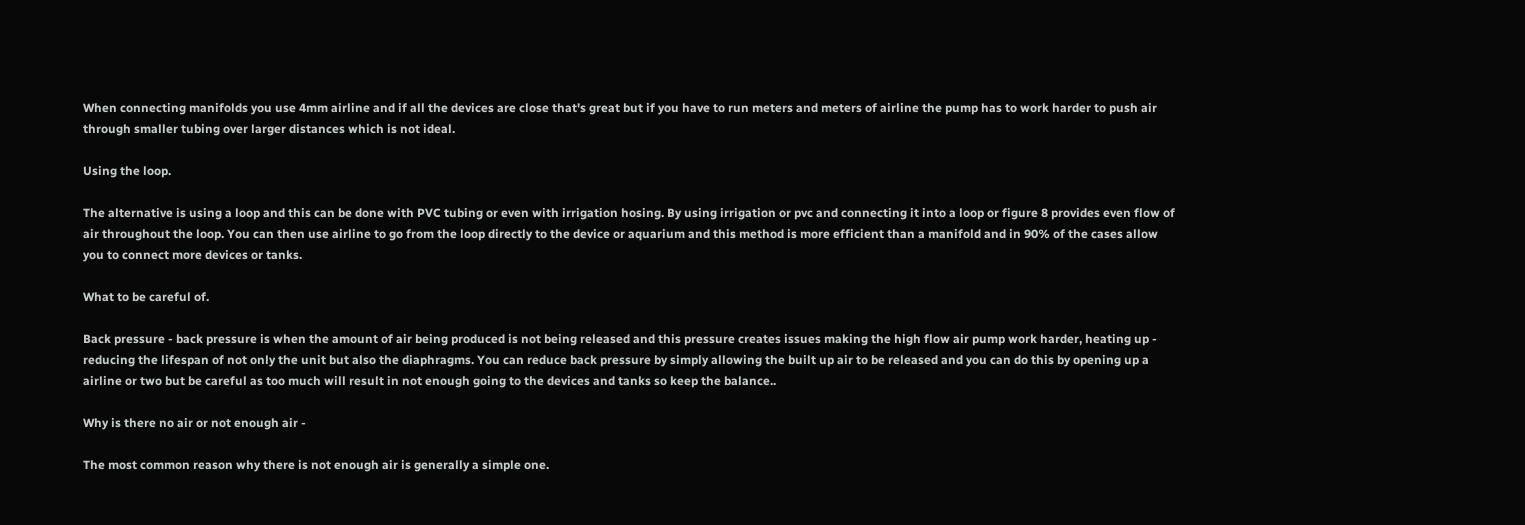When connecting manifolds you use 4mm airline and if all the devices are close that's great but if you have to run meters and meters of airline the pump has to work harder to push air through smaller tubing over larger distances which is not ideal.

Using the loop.

The alternative is using a loop and this can be done with PVC tubing or even with irrigation hosing. By using irrigation or pvc and connecting it into a loop or figure 8 provides even flow of air throughout the loop. You can then use airline to go from the loop directly to the device or aquarium and this method is more efficient than a manifold and in 90% of the cases allow you to connect more devices or tanks.

What to be careful of.

Back pressure - back pressure is when the amount of air being produced is not being released and this pressure creates issues making the high flow air pump work harder, heating up - reducing the lifespan of not only the unit but also the diaphragms. You can reduce back pressure by simply allowing the built up air to be released and you can do this by opening up a airline or two but be careful as too much will result in not enough going to the devices and tanks so keep the balance..

Why is there no air or not enough air -

The most common reason why there is not enough air is generally a simple one.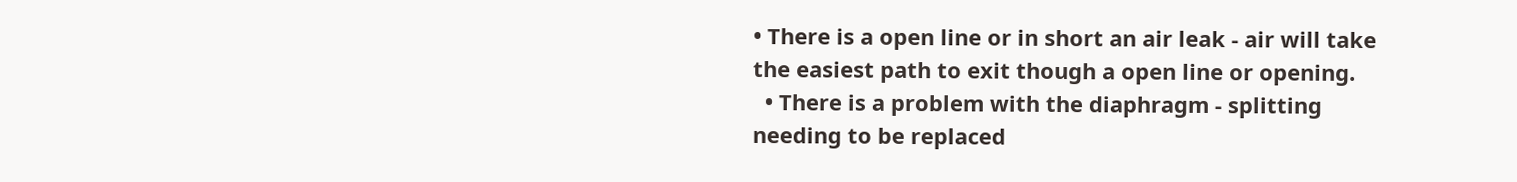• There is a open line or in short an air leak - air will take the easiest path to exit though a open line or opening.
  • There is a problem with the diaphragm - splitting needing to be replaced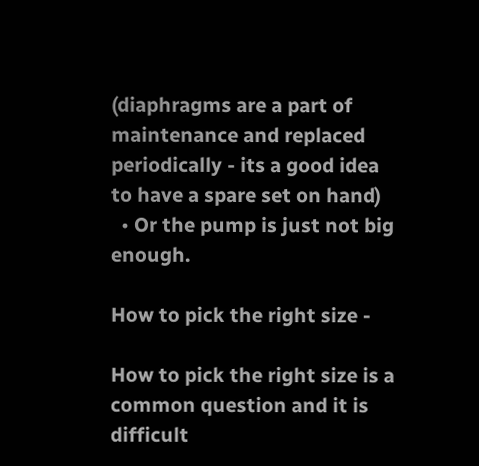(diaphragms are a part of maintenance and replaced periodically - its a good idea to have a spare set on hand)
  • Or the pump is just not big enough.

How to pick the right size -

How to pick the right size is a common question and it is difficult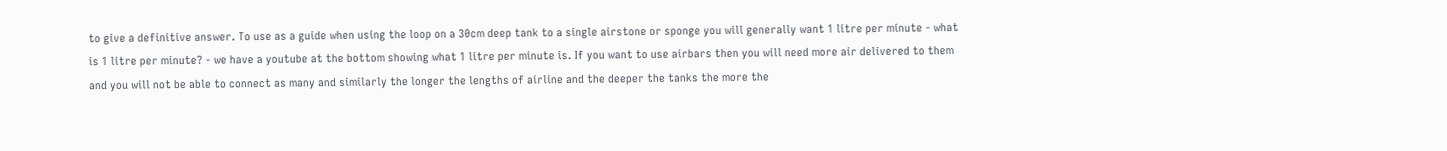to give a definitive answer. To use as a guide when using the loop on a 30cm deep tank to a single airstone or sponge you will generally want 1 litre per minute - what is 1 litre per minute? - we have a youtube at the bottom showing what 1 litre per minute is. If you want to use airbars then you will need more air delivered to them and you will not be able to connect as many and similarly the longer the lengths of airline and the deeper the tanks the more the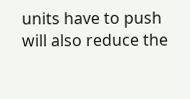units have to push will also reduce the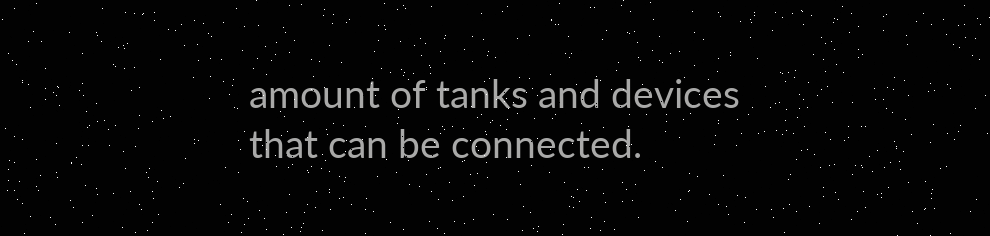amount of tanks and devices that can be connected.